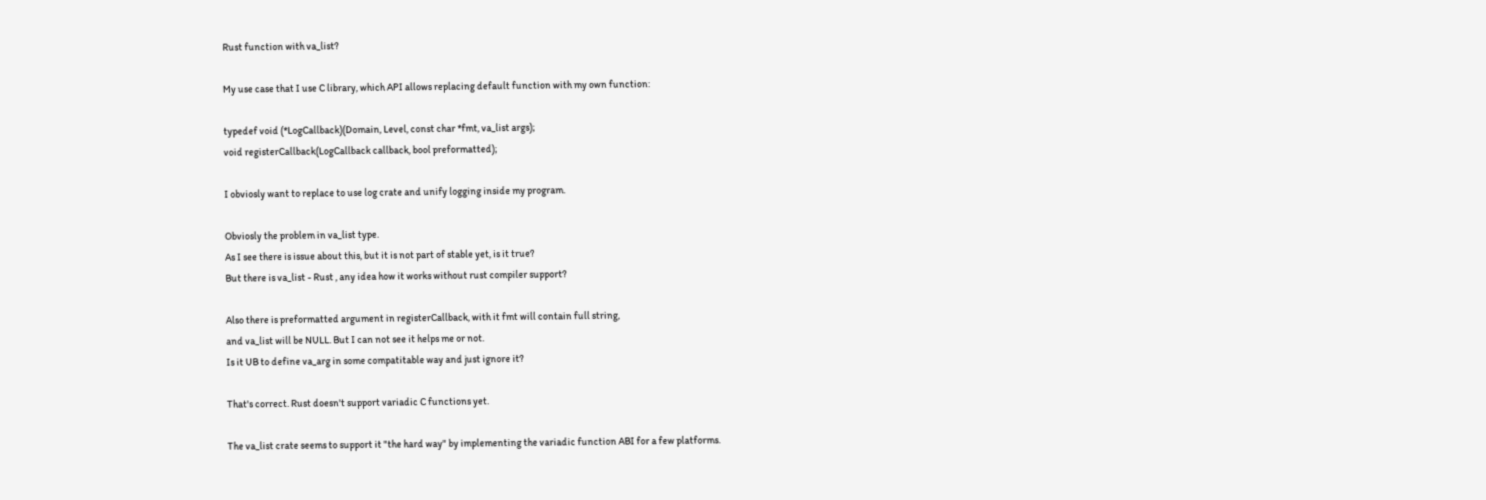Rust function with va_list?

My use case that I use C library, which API allows replacing default function with my own function:

typedef void (*LogCallback)(Domain, Level, const char *fmt, va_list args);
void registerCallback(LogCallback callback, bool preformatted);

I obviosly want to replace to use log crate and unify logging inside my program.

Obviosly the problem in va_list type.
As I see there is issue about this, but it is not part of stable yet, is it true?
But there is va_list - Rust , any idea how it works without rust compiler support?

Also there is preformatted argument in registerCallback, with it fmt will contain full string,
and va_list will be NULL. But I can not see it helps me or not.
Is it UB to define va_arg in some compatitable way and just ignore it?

That's correct. Rust doesn't support variadic C functions yet.

The va_list crate seems to support it "the hard way" by implementing the variadic function ABI for a few platforms.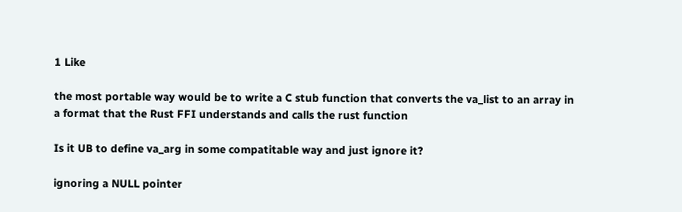1 Like

the most portable way would be to write a C stub function that converts the va_list to an array in a format that the Rust FFI understands and calls the rust function

Is it UB to define va_arg in some compatitable way and just ignore it?

ignoring a NULL pointer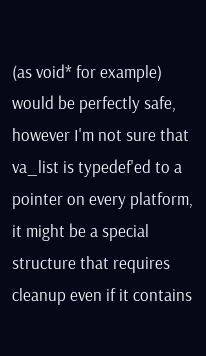(as void* for example) would be perfectly safe, however I'm not sure that va_list is typedef'ed to a pointer on every platform, it might be a special structure that requires cleanup even if it contains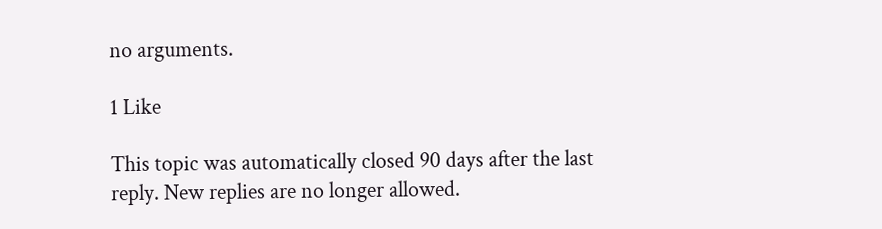no arguments.

1 Like

This topic was automatically closed 90 days after the last reply. New replies are no longer allowed.